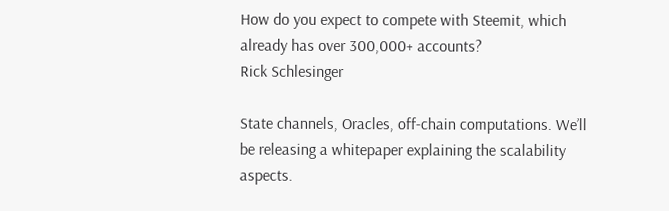How do you expect to compete with Steemit, which already has over 300,000+ accounts?
Rick Schlesinger

State channels, Oracles, off-chain computations. We’ll be releasing a whitepaper explaining the scalability aspects.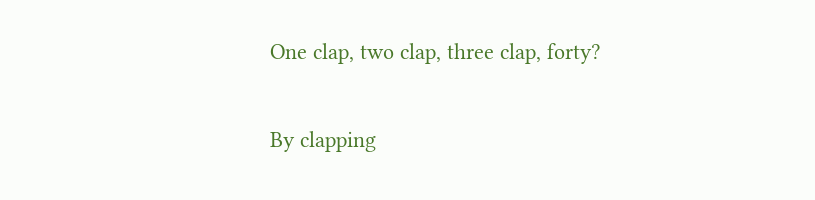One clap, two clap, three clap, forty?

By clapping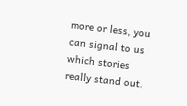more or less, you can signal to us which stories really stand out.